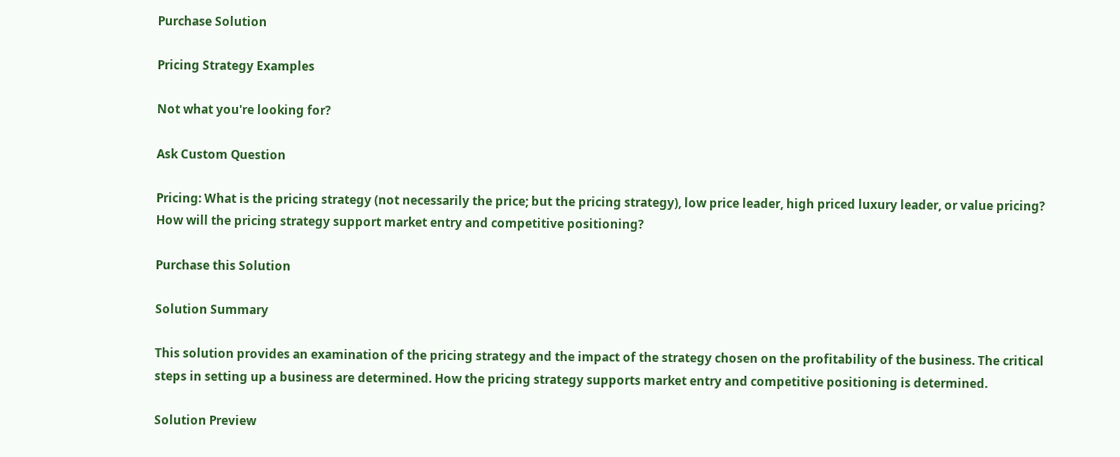Purchase Solution

Pricing Strategy Examples

Not what you're looking for?

Ask Custom Question

Pricing: What is the pricing strategy (not necessarily the price; but the pricing strategy), low price leader, high priced luxury leader, or value pricing? How will the pricing strategy support market entry and competitive positioning?

Purchase this Solution

Solution Summary

This solution provides an examination of the pricing strategy and the impact of the strategy chosen on the profitability of the business. The critical steps in setting up a business are determined. How the pricing strategy supports market entry and competitive positioning is determined.

Solution Preview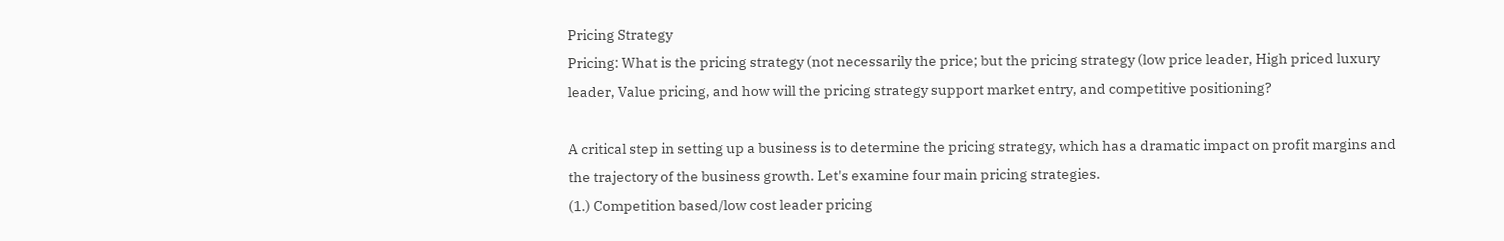Pricing Strategy
Pricing: What is the pricing strategy (not necessarily the price; but the pricing strategy (low price leader, High priced luxury leader, Value pricing, and how will the pricing strategy support market entry, and competitive positioning?

A critical step in setting up a business is to determine the pricing strategy, which has a dramatic impact on profit margins and the trajectory of the business growth. Let's examine four main pricing strategies.
(1.) Competition based/low cost leader pricing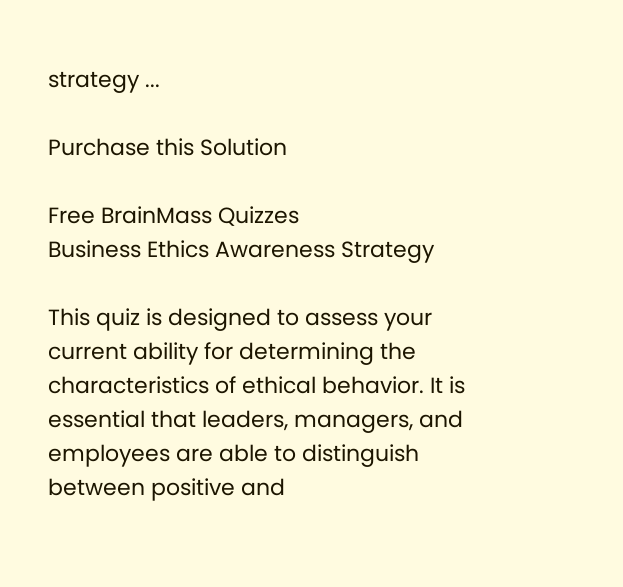strategy ...

Purchase this Solution

Free BrainMass Quizzes
Business Ethics Awareness Strategy

This quiz is designed to assess your current ability for determining the characteristics of ethical behavior. It is essential that leaders, managers, and employees are able to distinguish between positive and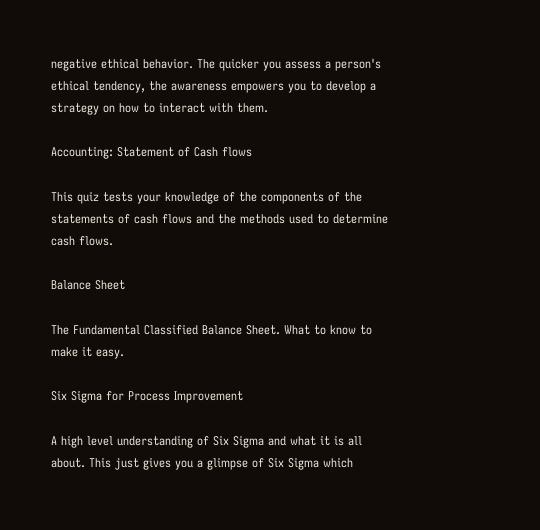negative ethical behavior. The quicker you assess a person's ethical tendency, the awareness empowers you to develop a strategy on how to interact with them.

Accounting: Statement of Cash flows

This quiz tests your knowledge of the components of the statements of cash flows and the methods used to determine cash flows.

Balance Sheet

The Fundamental Classified Balance Sheet. What to know to make it easy.

Six Sigma for Process Improvement

A high level understanding of Six Sigma and what it is all about. This just gives you a glimpse of Six Sigma which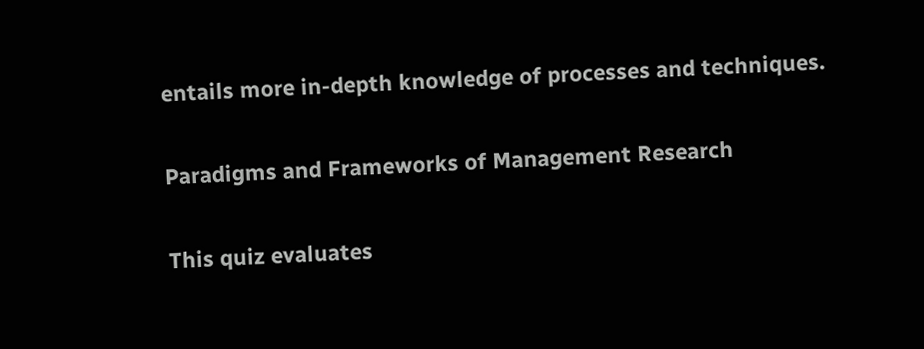entails more in-depth knowledge of processes and techniques.

Paradigms and Frameworks of Management Research

This quiz evaluates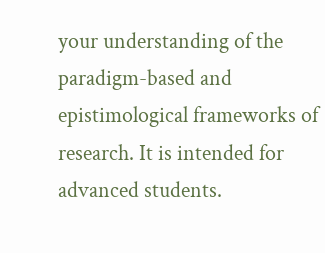your understanding of the paradigm-based and epistimological frameworks of research. It is intended for advanced students.